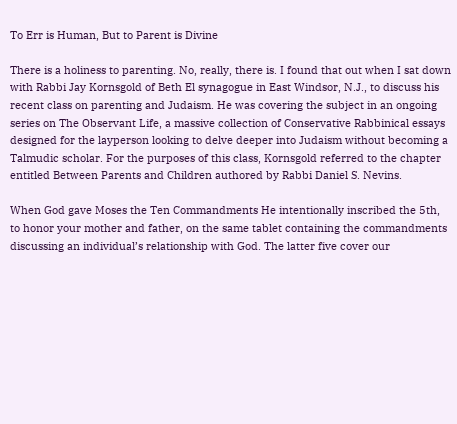To Err is Human, But to Parent is Divine

There is a holiness to parenting. No, really, there is. I found that out when I sat down with Rabbi Jay Kornsgold of Beth El synagogue in East Windsor, N.J., to discuss his recent class on parenting and Judaism. He was covering the subject in an ongoing series on The Observant Life, a massive collection of Conservative Rabbinical essays designed for the layperson looking to delve deeper into Judaism without becoming a Talmudic scholar. For the purposes of this class, Kornsgold referred to the chapter entitled Between Parents and Children authored by Rabbi Daniel S. Nevins.

When God gave Moses the Ten Commandments He intentionally inscribed the 5th, to honor your mother and father, on the same tablet containing the commandments discussing an individual’s relationship with God. The latter five cover our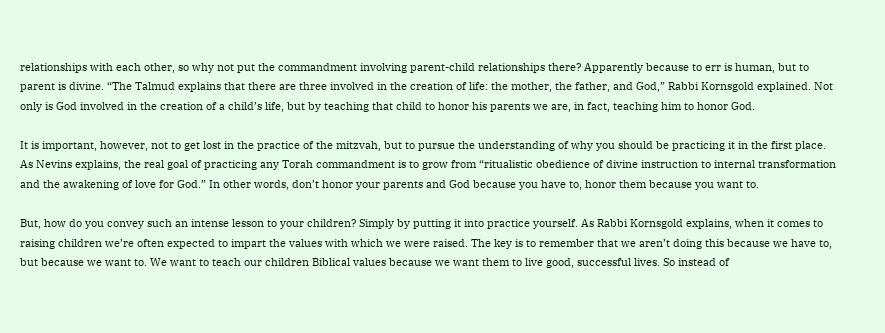relationships with each other, so why not put the commandment involving parent-child relationships there? Apparently because to err is human, but to parent is divine. “The Talmud explains that there are three involved in the creation of life: the mother, the father, and God,” Rabbi Kornsgold explained. Not only is God involved in the creation of a child’s life, but by teaching that child to honor his parents we are, in fact, teaching him to honor God.

It is important, however, not to get lost in the practice of the mitzvah, but to pursue the understanding of why you should be practicing it in the first place. As Nevins explains, the real goal of practicing any Torah commandment is to grow from “ritualistic obedience of divine instruction to internal transformation and the awakening of love for God.” In other words, don’t honor your parents and God because you have to, honor them because you want to.

But, how do you convey such an intense lesson to your children? Simply by putting it into practice yourself. As Rabbi Kornsgold explains, when it comes to raising children we’re often expected to impart the values with which we were raised. The key is to remember that we aren’t doing this because we have to, but because we want to. We want to teach our children Biblical values because we want them to live good, successful lives. So instead of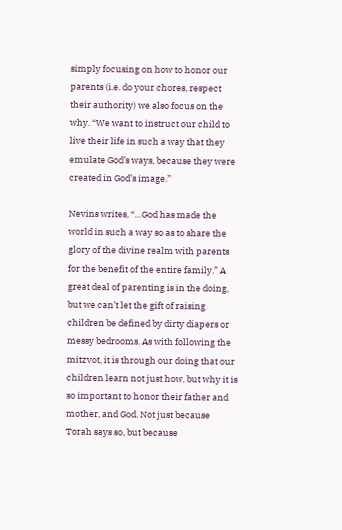simply focusing on how to honor our parents (i.e. do your chores, respect their authority) we also focus on the why. “We want to instruct our child to live their life in such a way that they emulate God’s ways, because they were created in God’s image.”

Nevins writes, “…God has made the world in such a way so as to share the glory of the divine realm with parents for the benefit of the entire family.” A great deal of parenting is in the doing, but we can’t let the gift of raising children be defined by dirty diapers or messy bedrooms. As with following the mitzvot, it is through our doing that our children learn not just how, but why it is so important to honor their father and mother, and God. Not just because Torah says so, but because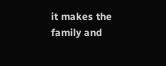it makes the family and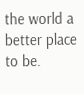the world a better place to be.